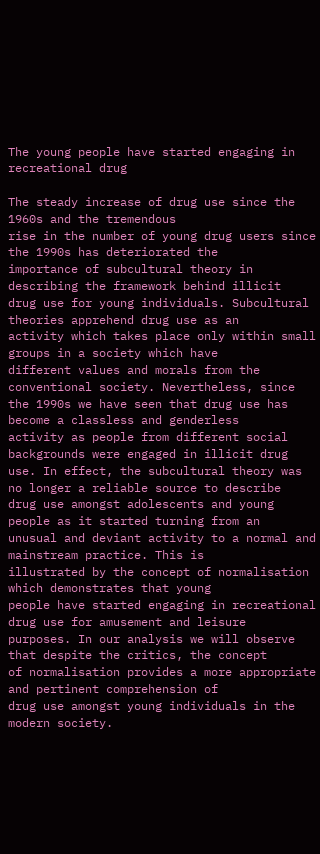The young people have started engaging in recreational drug

The steady increase of drug use since the 1960s and the tremendous
rise in the number of young drug users since the 1990s has deteriorated the
importance of subcultural theory in describing the framework behind illicit
drug use for young individuals. Subcultural theories apprehend drug use as an
activity which takes place only within small groups in a society which have
different values and morals from the conventional society. Nevertheless, since
the 1990s we have seen that drug use has become a classless and genderless
activity as people from different social backgrounds were engaged in illicit drug
use. In effect, the subcultural theory was no longer a reliable source to describe
drug use amongst adolescents and young people as it started turning from an
unusual and deviant activity to a normal and mainstream practice. This is
illustrated by the concept of normalisation which demonstrates that young
people have started engaging in recreational drug use for amusement and leisure
purposes. In our analysis we will observe that despite the critics, the concept
of normalisation provides a more appropriate and pertinent comprehension of
drug use amongst young individuals in the modern society.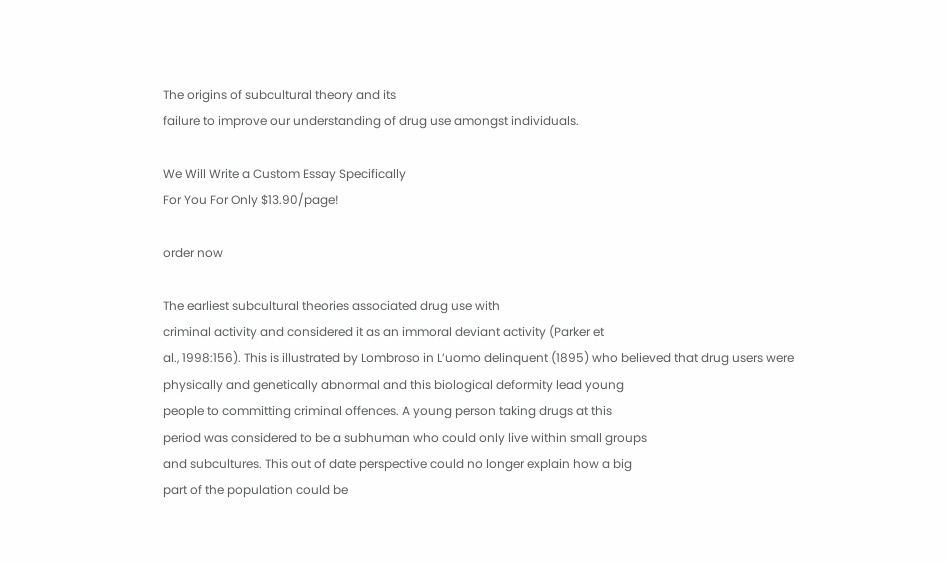The origins of subcultural theory and its
failure to improve our understanding of drug use amongst individuals.

We Will Write a Custom Essay Specifically
For You For Only $13.90/page!

order now

The earliest subcultural theories associated drug use with
criminal activity and considered it as an immoral deviant activity (Parker et
al., 1998:156). This is illustrated by Lombroso in L’uomo delinquent (1895) who believed that drug users were
physically and genetically abnormal and this biological deformity lead young
people to committing criminal offences. A young person taking drugs at this
period was considered to be a subhuman who could only live within small groups
and subcultures. This out of date perspective could no longer explain how a big
part of the population could be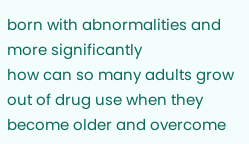born with abnormalities and more significantly
how can so many adults grow out of drug use when they become older and overcome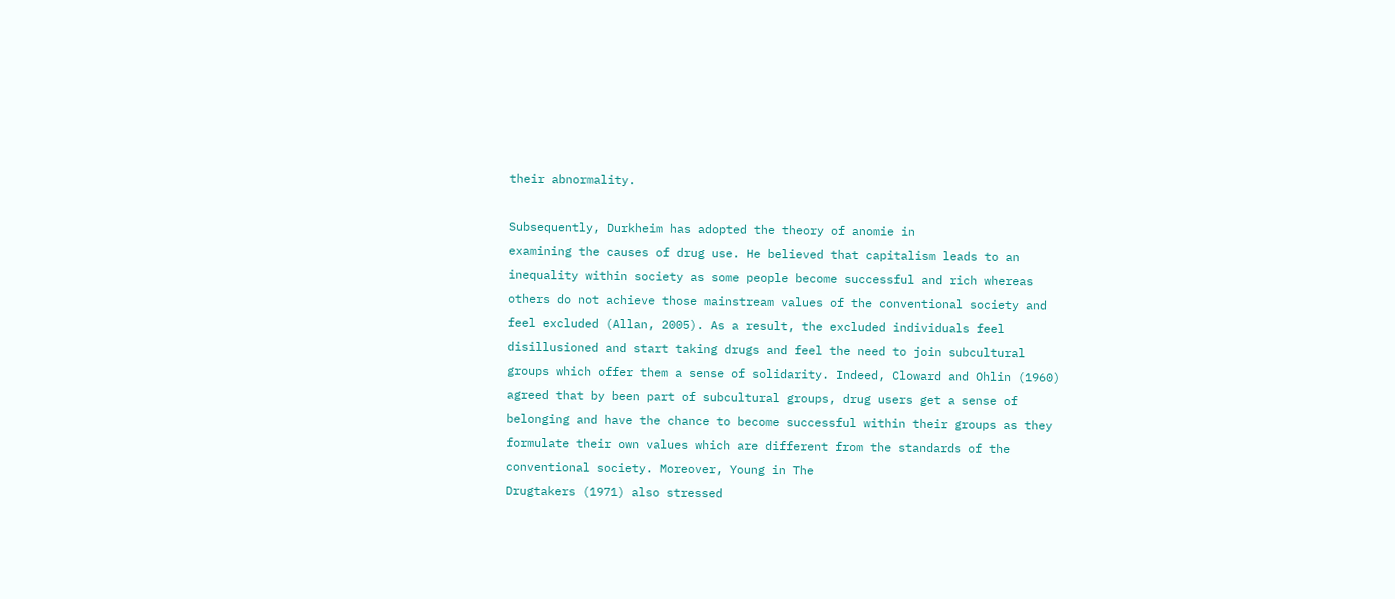their abnormality.

Subsequently, Durkheim has adopted the theory of anomie in
examining the causes of drug use. He believed that capitalism leads to an
inequality within society as some people become successful and rich whereas
others do not achieve those mainstream values of the conventional society and
feel excluded (Allan, 2005). As a result, the excluded individuals feel
disillusioned and start taking drugs and feel the need to join subcultural
groups which offer them a sense of solidarity. Indeed, Cloward and Ohlin (1960)
agreed that by been part of subcultural groups, drug users get a sense of
belonging and have the chance to become successful within their groups as they
formulate their own values which are different from the standards of the
conventional society. Moreover, Young in The
Drugtakers (1971) also stressed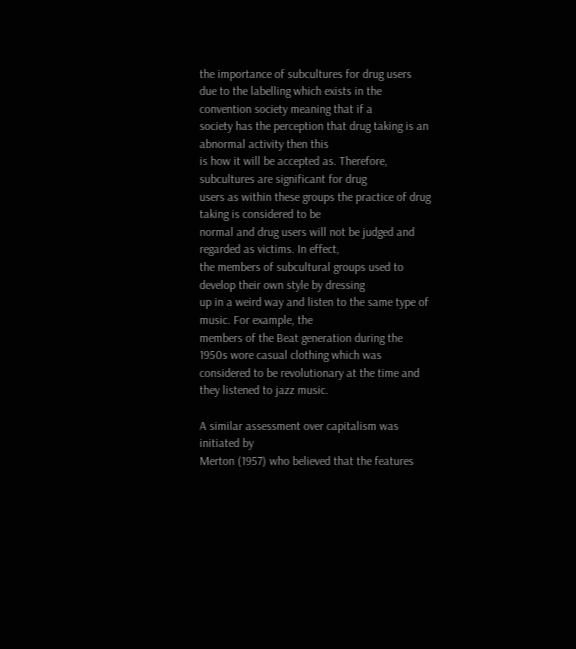the importance of subcultures for drug users
due to the labelling which exists in the convention society meaning that if a
society has the perception that drug taking is an abnormal activity then this
is how it will be accepted as. Therefore, subcultures are significant for drug
users as within these groups the practice of drug taking is considered to be
normal and drug users will not be judged and regarded as victims. In effect,
the members of subcultural groups used to develop their own style by dressing
up in a weird way and listen to the same type of music. For example, the
members of the Beat generation during the 1950s wore casual clothing which was
considered to be revolutionary at the time and they listened to jazz music.

A similar assessment over capitalism was initiated by
Merton (1957) who believed that the features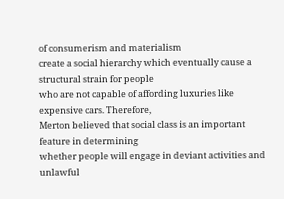of consumerism and materialism
create a social hierarchy which eventually cause a structural strain for people
who are not capable of affording luxuries like expensive cars. Therefore,
Merton believed that social class is an important feature in determining
whether people will engage in deviant activities and unlawful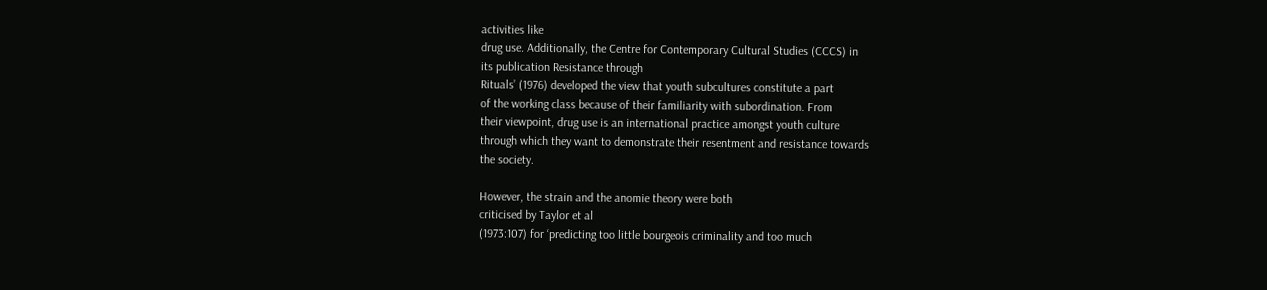activities like
drug use. Additionally, the Centre for Contemporary Cultural Studies (CCCS) in
its publication Resistance through
Rituals’ (1976) developed the view that youth subcultures constitute a part
of the working class because of their familiarity with subordination. From
their viewpoint, drug use is an international practice amongst youth culture
through which they want to demonstrate their resentment and resistance towards
the society.

However, the strain and the anomie theory were both
criticised by Taylor et al
(1973:107) for ‘predicting too little bourgeois criminality and too much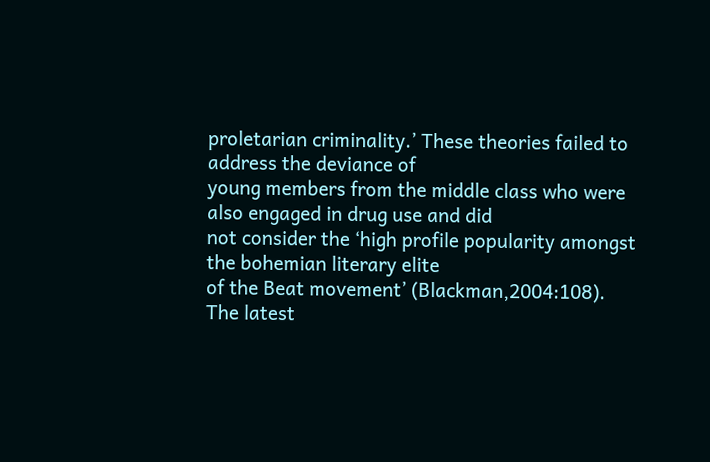proletarian criminality.’ These theories failed to address the deviance of
young members from the middle class who were also engaged in drug use and did
not consider the ‘high profile popularity amongst the bohemian literary elite
of the Beat movement’ (Blackman,2004:108).
The latest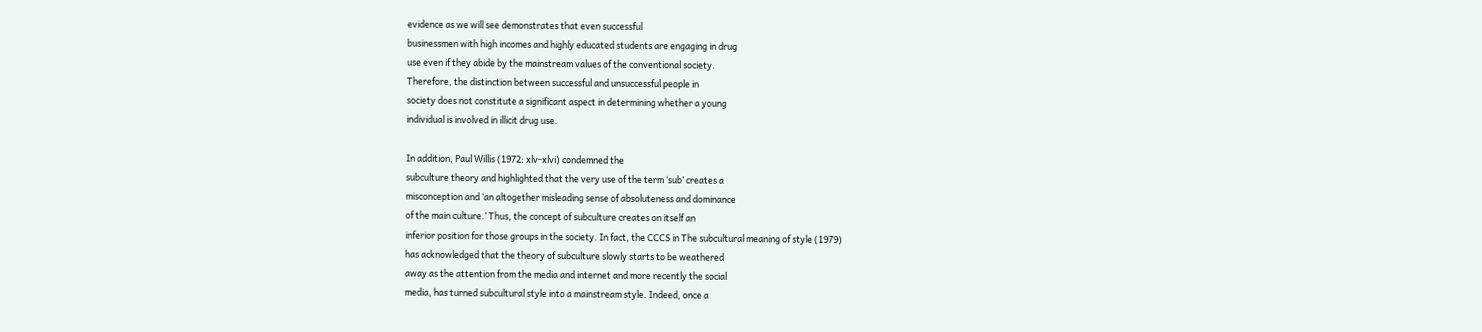evidence as we will see demonstrates that even successful
businessmen with high incomes and highly educated students are engaging in drug
use even if they abide by the mainstream values of the conventional society.
Therefore, the distinction between successful and unsuccessful people in
society does not constitute a significant aspect in determining whether a young
individual is involved in illicit drug use.

In addition, Paul Willis (1972: xlv-xlvi) condemned the
subculture theory and highlighted that the very use of the term ‘sub’ creates a
misconception and ‘an altogether misleading sense of absoluteness and dominance
of the main culture.’ Thus, the concept of subculture creates on itself an
inferior position for those groups in the society. In fact, the CCCS in The subcultural meaning of style (1979)
has acknowledged that the theory of subculture slowly starts to be weathered
away as the attention from the media and internet and more recently the social
media, has turned subcultural style into a mainstream style. Indeed, once a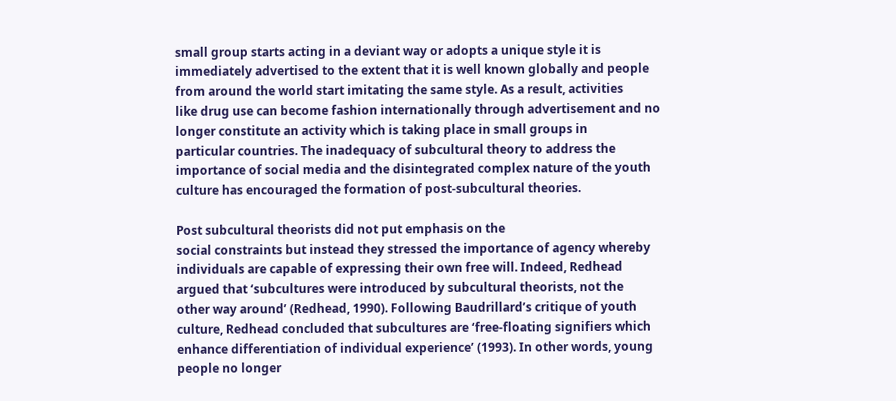small group starts acting in a deviant way or adopts a unique style it is
immediately advertised to the extent that it is well known globally and people
from around the world start imitating the same style. As a result, activities
like drug use can become fashion internationally through advertisement and no
longer constitute an activity which is taking place in small groups in
particular countries. The inadequacy of subcultural theory to address the
importance of social media and the disintegrated complex nature of the youth
culture has encouraged the formation of post-subcultural theories.

Post subcultural theorists did not put emphasis on the
social constraints but instead they stressed the importance of agency whereby
individuals are capable of expressing their own free will. Indeed, Redhead
argued that ‘subcultures were introduced by subcultural theorists, not the
other way around’ (Redhead, 1990). Following Baudrillard’s critique of youth
culture, Redhead concluded that subcultures are ‘free-floating signifiers which
enhance differentiation of individual experience’ (1993). In other words, young
people no longer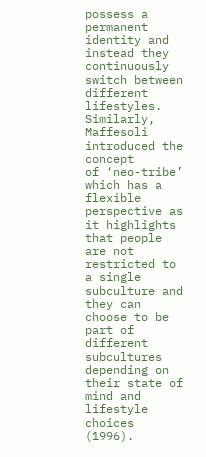possess a permanent identity and instead they continuously
switch between different lifestyles. Similarly, Maffesoli introduced the concept
of ‘neo-tribe’ which has a flexible perspective as it highlights that people
are not restricted to a single subculture and they can choose to be part of
different subcultures depending on their state of mind and lifestyle choices (1996).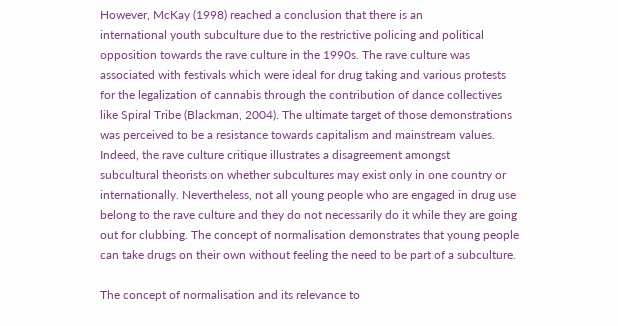However, McKay (1998) reached a conclusion that there is an
international youth subculture due to the restrictive policing and political
opposition towards the rave culture in the 1990s. The rave culture was
associated with festivals which were ideal for drug taking and various protests
for the legalization of cannabis through the contribution of dance collectives
like Spiral Tribe (Blackman, 2004). The ultimate target of those demonstrations
was perceived to be a resistance towards capitalism and mainstream values.
Indeed, the rave culture critique illustrates a disagreement amongst
subcultural theorists on whether subcultures may exist only in one country or
internationally. Nevertheless, not all young people who are engaged in drug use
belong to the rave culture and they do not necessarily do it while they are going
out for clubbing. The concept of normalisation demonstrates that young people
can take drugs on their own without feeling the need to be part of a subculture.

The concept of normalisation and its relevance to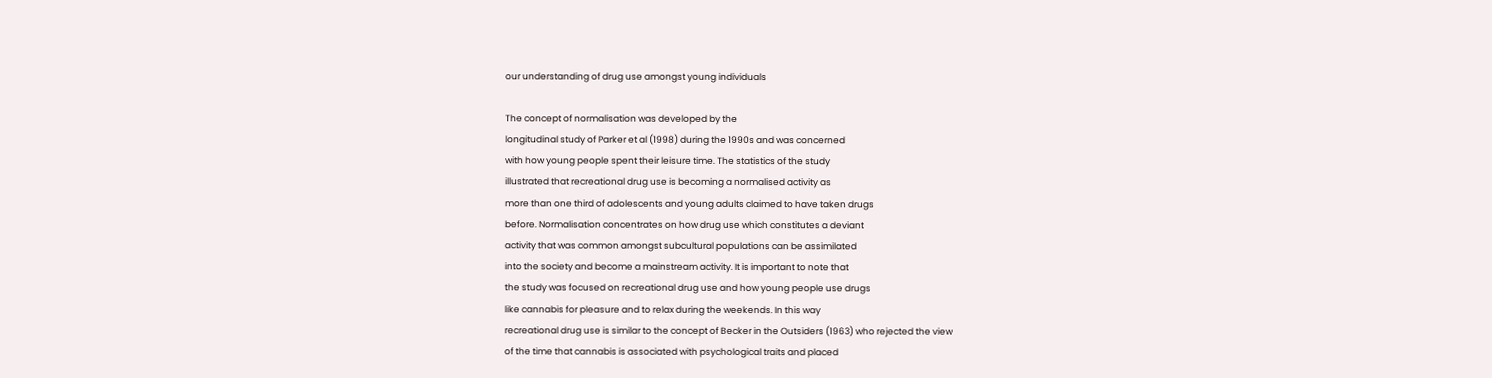our understanding of drug use amongst young individuals

The concept of normalisation was developed by the
longitudinal study of Parker et al (1998) during the 1990s and was concerned
with how young people spent their leisure time. The statistics of the study
illustrated that recreational drug use is becoming a normalised activity as
more than one third of adolescents and young adults claimed to have taken drugs
before. Normalisation concentrates on how drug use which constitutes a deviant
activity that was common amongst subcultural populations can be assimilated
into the society and become a mainstream activity. It is important to note that
the study was focused on recreational drug use and how young people use drugs
like cannabis for pleasure and to relax during the weekends. In this way
recreational drug use is similar to the concept of Becker in the Outsiders (1963) who rejected the view
of the time that cannabis is associated with psychological traits and placed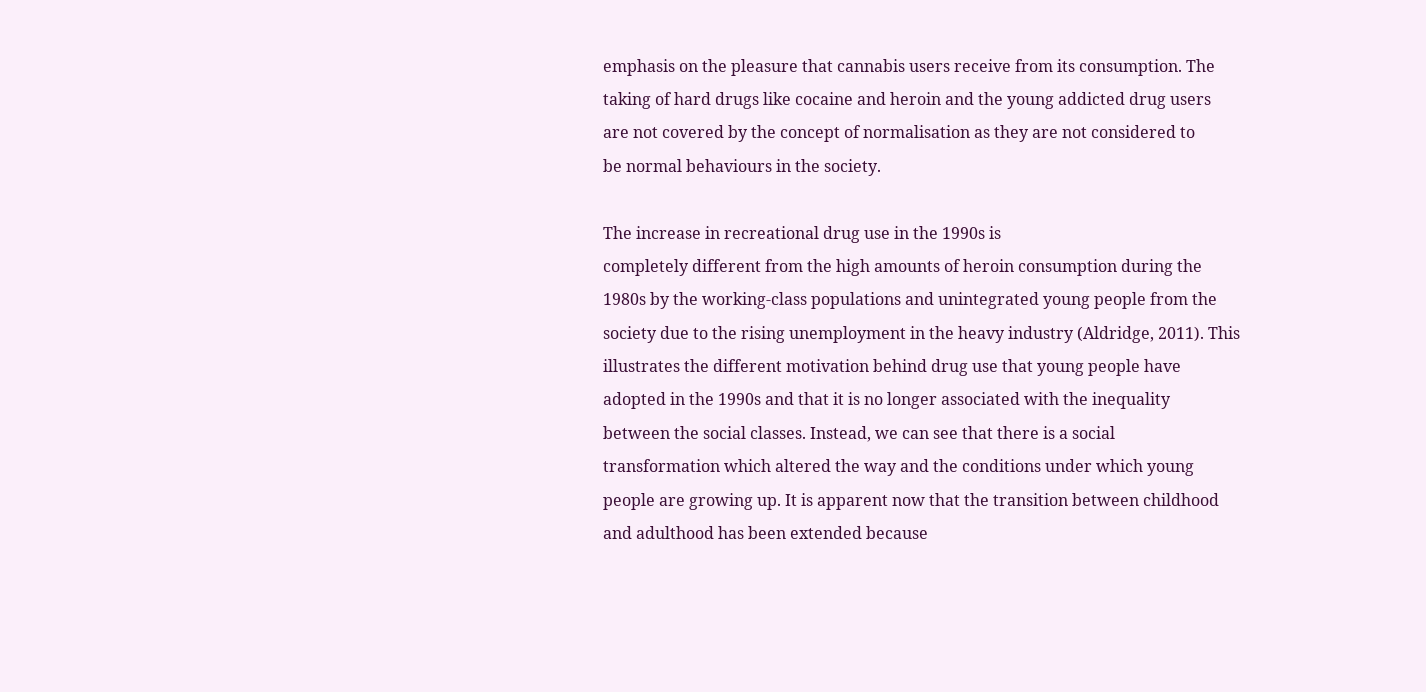emphasis on the pleasure that cannabis users receive from its consumption. The
taking of hard drugs like cocaine and heroin and the young addicted drug users
are not covered by the concept of normalisation as they are not considered to
be normal behaviours in the society.

The increase in recreational drug use in the 1990s is
completely different from the high amounts of heroin consumption during the
1980s by the working-class populations and unintegrated young people from the
society due to the rising unemployment in the heavy industry (Aldridge, 2011). This
illustrates the different motivation behind drug use that young people have
adopted in the 1990s and that it is no longer associated with the inequality
between the social classes. Instead, we can see that there is a social
transformation which altered the way and the conditions under which young
people are growing up. It is apparent now that the transition between childhood
and adulthood has been extended because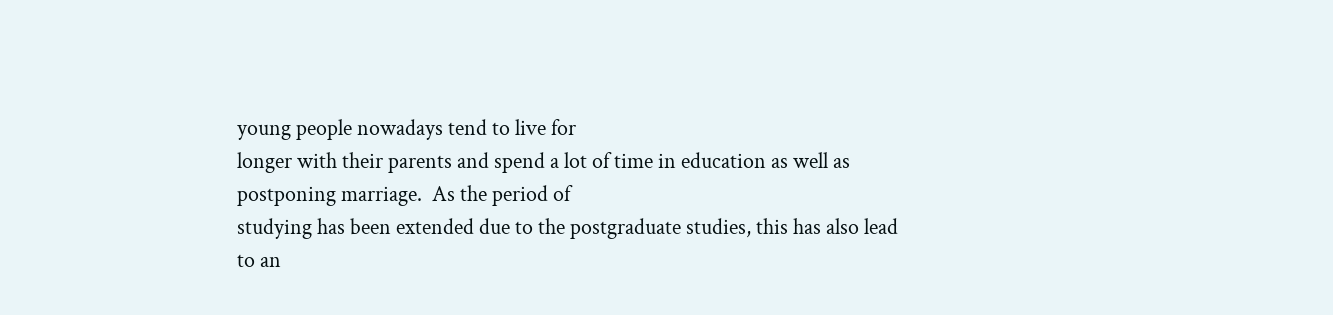young people nowadays tend to live for
longer with their parents and spend a lot of time in education as well as
postponing marriage.  As the period of
studying has been extended due to the postgraduate studies, this has also lead
to an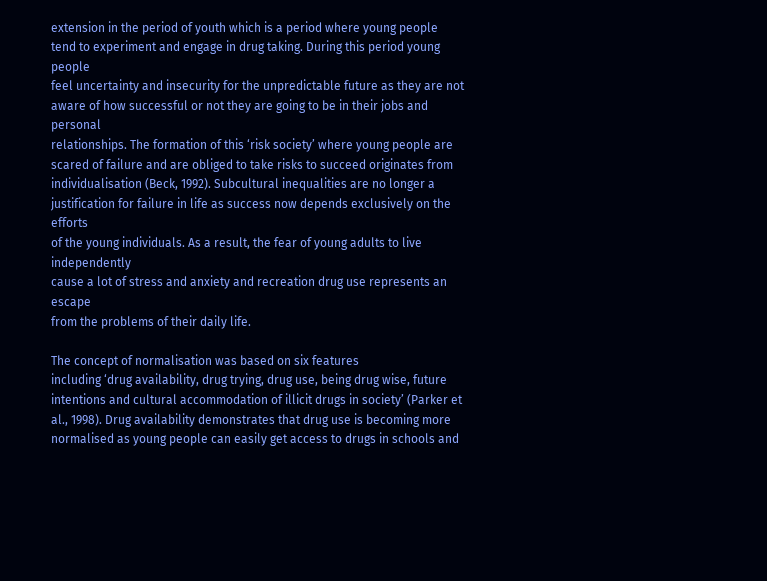extension in the period of youth which is a period where young people
tend to experiment and engage in drug taking. During this period young people
feel uncertainty and insecurity for the unpredictable future as they are not
aware of how successful or not they are going to be in their jobs and personal
relationships. The formation of this ‘risk society’ where young people are
scared of failure and are obliged to take risks to succeed originates from
individualisation (Beck, 1992). Subcultural inequalities are no longer a
justification for failure in life as success now depends exclusively on the efforts
of the young individuals. As a result, the fear of young adults to live independently
cause a lot of stress and anxiety and recreation drug use represents an escape
from the problems of their daily life.

The concept of normalisation was based on six features
including ‘drug availability, drug trying, drug use, being drug wise, future
intentions and cultural accommodation of illicit drugs in society’ (Parker et
al., 1998). Drug availability demonstrates that drug use is becoming more
normalised as young people can easily get access to drugs in schools and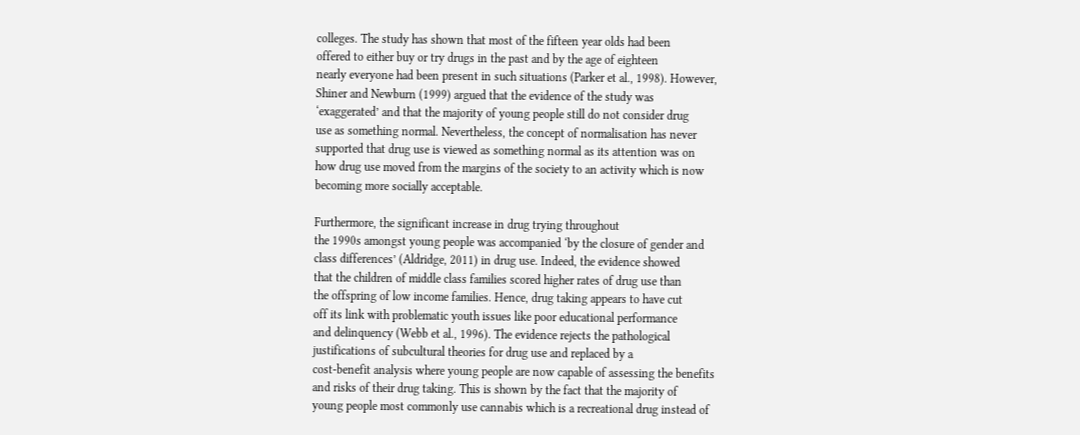colleges. The study has shown that most of the fifteen year olds had been
offered to either buy or try drugs in the past and by the age of eighteen
nearly everyone had been present in such situations (Parker et al., 1998). However,
Shiner and Newburn (1999) argued that the evidence of the study was
‘exaggerated’ and that the majority of young people still do not consider drug
use as something normal. Nevertheless, the concept of normalisation has never
supported that drug use is viewed as something normal as its attention was on
how drug use moved from the margins of the society to an activity which is now
becoming more socially acceptable.

Furthermore, the significant increase in drug trying throughout
the 1990s amongst young people was accompanied ‘by the closure of gender and
class differences’ (Aldridge, 2011) in drug use. Indeed, the evidence showed
that the children of middle class families scored higher rates of drug use than
the offspring of low income families. Hence, drug taking appears to have cut
off its link with problematic youth issues like poor educational performance
and delinquency (Webb et al., 1996). The evidence rejects the pathological
justifications of subcultural theories for drug use and replaced by a
cost-benefit analysis where young people are now capable of assessing the benefits
and risks of their drug taking. This is shown by the fact that the majority of
young people most commonly use cannabis which is a recreational drug instead of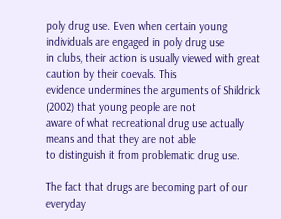poly drug use. Even when certain young individuals are engaged in poly drug use
in clubs, their action is usually viewed with great caution by their coevals. This
evidence undermines the arguments of Shildrick (2002) that young people are not
aware of what recreational drug use actually means and that they are not able
to distinguish it from problematic drug use.

The fact that drugs are becoming part of our everyday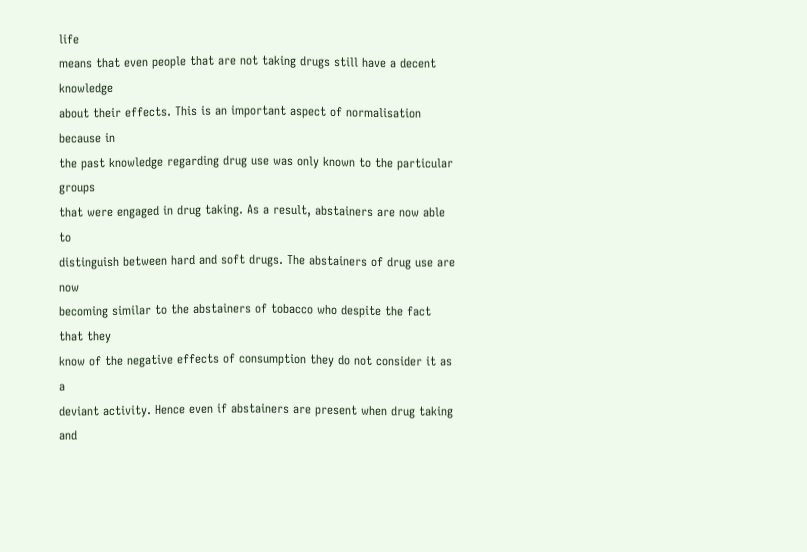life
means that even people that are not taking drugs still have a decent knowledge
about their effects. This is an important aspect of normalisation because in
the past knowledge regarding drug use was only known to the particular groups
that were engaged in drug taking. As a result, abstainers are now able to
distinguish between hard and soft drugs. The abstainers of drug use are now
becoming similar to the abstainers of tobacco who despite the fact that they
know of the negative effects of consumption they do not consider it as a
deviant activity. Hence even if abstainers are present when drug taking and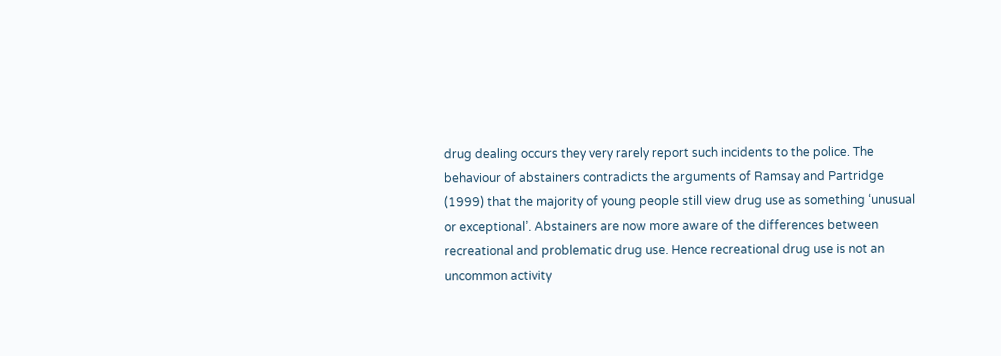drug dealing occurs they very rarely report such incidents to the police. The
behaviour of abstainers contradicts the arguments of Ramsay and Partridge
(1999) that the majority of young people still view drug use as something ‘unusual
or exceptional’. Abstainers are now more aware of the differences between
recreational and problematic drug use. Hence recreational drug use is not an
uncommon activity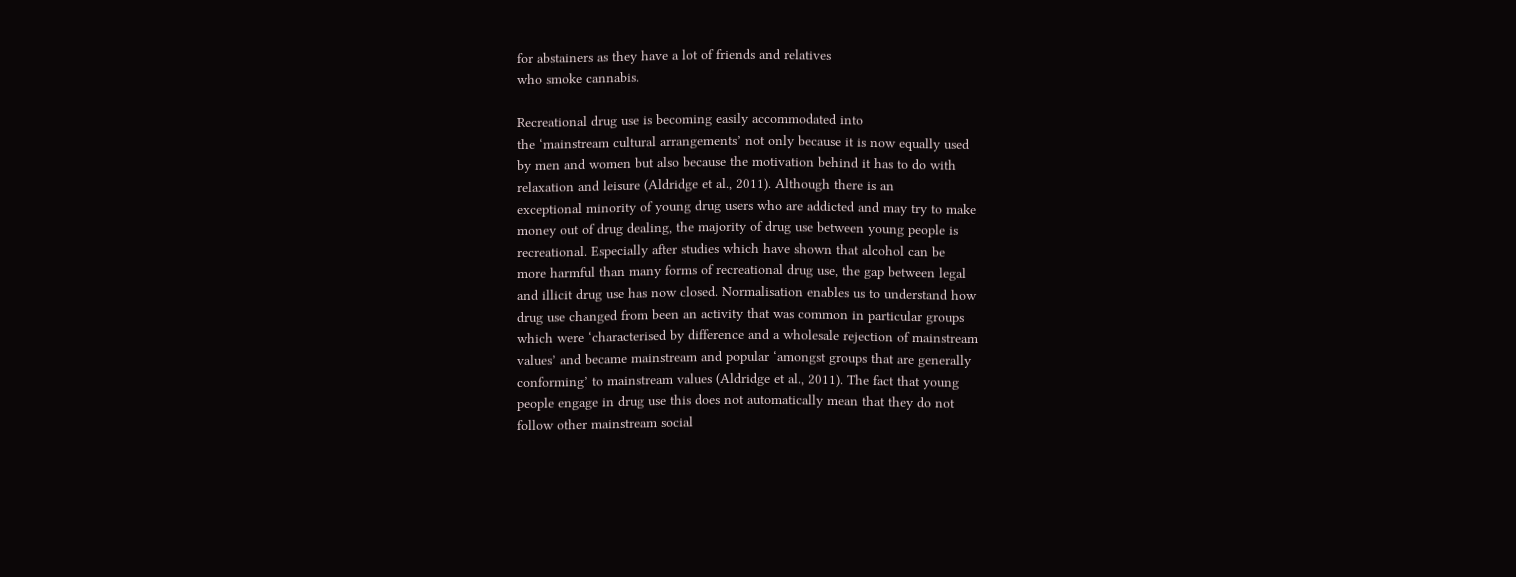for abstainers as they have a lot of friends and relatives
who smoke cannabis.

Recreational drug use is becoming easily accommodated into
the ‘mainstream cultural arrangements’ not only because it is now equally used
by men and women but also because the motivation behind it has to do with
relaxation and leisure (Aldridge et al., 2011). Although there is an
exceptional minority of young drug users who are addicted and may try to make
money out of drug dealing, the majority of drug use between young people is
recreational. Especially after studies which have shown that alcohol can be
more harmful than many forms of recreational drug use, the gap between legal
and illicit drug use has now closed. Normalisation enables us to understand how
drug use changed from been an activity that was common in particular groups
which were ‘characterised by difference and a wholesale rejection of mainstream
values’ and became mainstream and popular ‘amongst groups that are generally
conforming’ to mainstream values (Aldridge et al., 2011). The fact that young
people engage in drug use this does not automatically mean that they do not
follow other mainstream social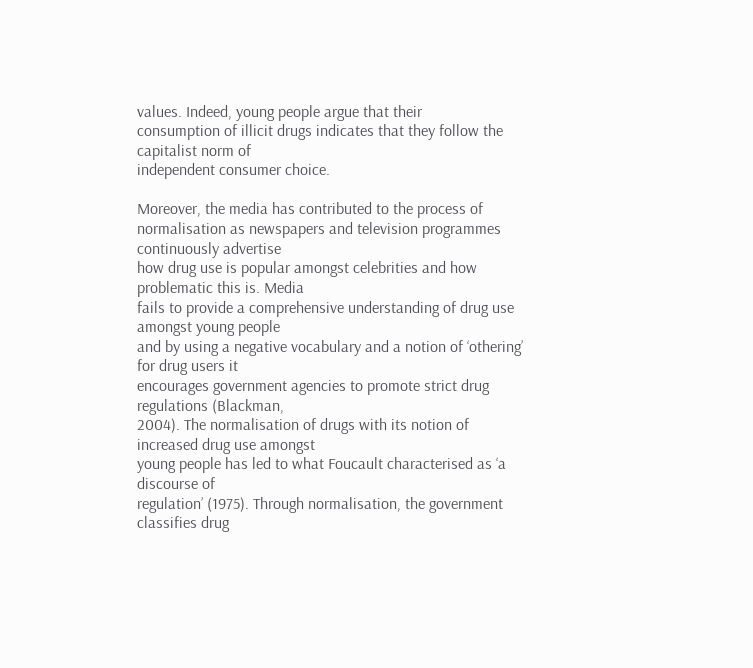values. Indeed, young people argue that their
consumption of illicit drugs indicates that they follow the capitalist norm of
independent consumer choice.

Moreover, the media has contributed to the process of
normalisation as newspapers and television programmes continuously advertise
how drug use is popular amongst celebrities and how problematic this is. Media
fails to provide a comprehensive understanding of drug use amongst young people
and by using a negative vocabulary and a notion of ‘othering’ for drug users it
encourages government agencies to promote strict drug regulations (Blackman,
2004). The normalisation of drugs with its notion of increased drug use amongst
young people has led to what Foucault characterised as ‘a discourse of
regulation’ (1975). Through normalisation, the government classifies drug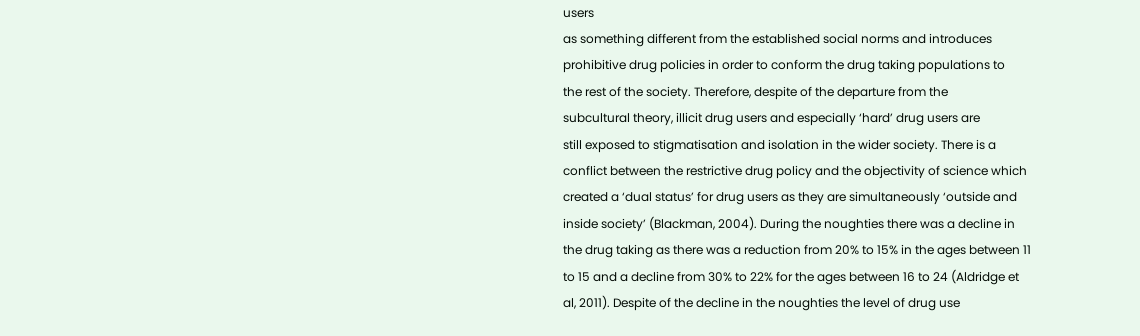users
as something different from the established social norms and introduces
prohibitive drug policies in order to conform the drug taking populations to
the rest of the society. Therefore, despite of the departure from the
subcultural theory, illicit drug users and especially ‘hard’ drug users are
still exposed to stigmatisation and isolation in the wider society. There is a
conflict between the restrictive drug policy and the objectivity of science which
created a ‘dual status’ for drug users as they are simultaneously ‘outside and
inside society’ (Blackman, 2004). During the noughties there was a decline in
the drug taking as there was a reduction from 20% to 15% in the ages between 11
to 15 and a decline from 30% to 22% for the ages between 16 to 24 (Aldridge et
al, 2011). Despite of the decline in the noughties the level of drug use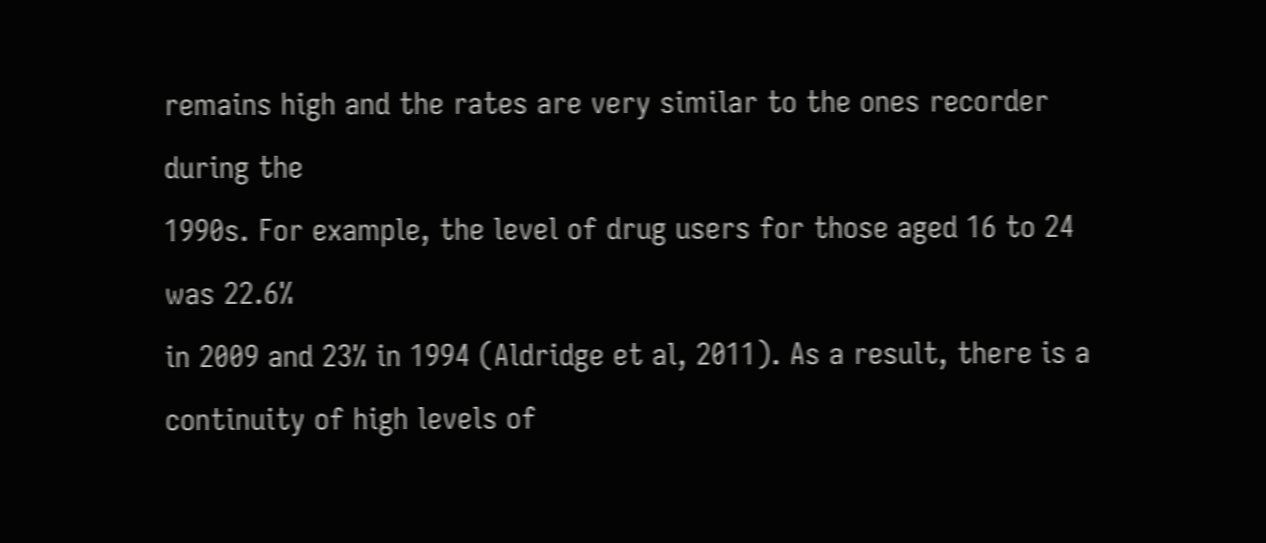remains high and the rates are very similar to the ones recorder during the
1990s. For example, the level of drug users for those aged 16 to 24 was 22.6%
in 2009 and 23% in 1994 (Aldridge et al, 2011). As a result, there is a
continuity of high levels of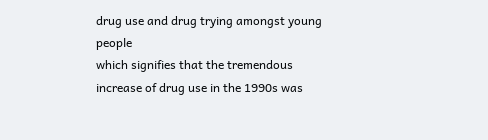drug use and drug trying amongst young people
which signifies that the tremendous increase of drug use in the 1990s was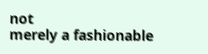not
merely a fashionable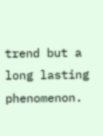trend but a long lasting phenomenon.